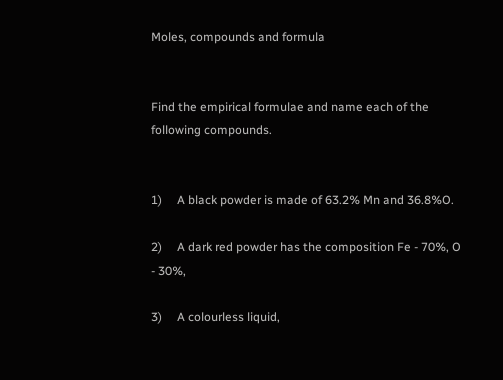Moles, compounds and formula


Find the empirical formulae and name each of the following compounds.


1)     A black powder is made of 63.2% Mn and 36.8%O.

2)     A dark red powder has the composition Fe - 70%, O - 30%,

3)     A colourless liquid,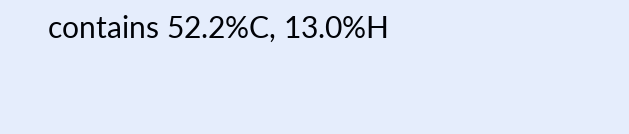contains 52.2%C, 13.0%H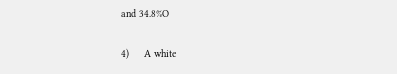and 34.8%O

4)     A white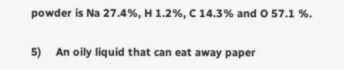powder is Na 27.4%, H 1.2%, C 14.3% and O 57.1 %.

5)     An oily liquid that can eat away paper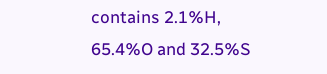contains 2.1%H, 65.4%O and 32.5%S